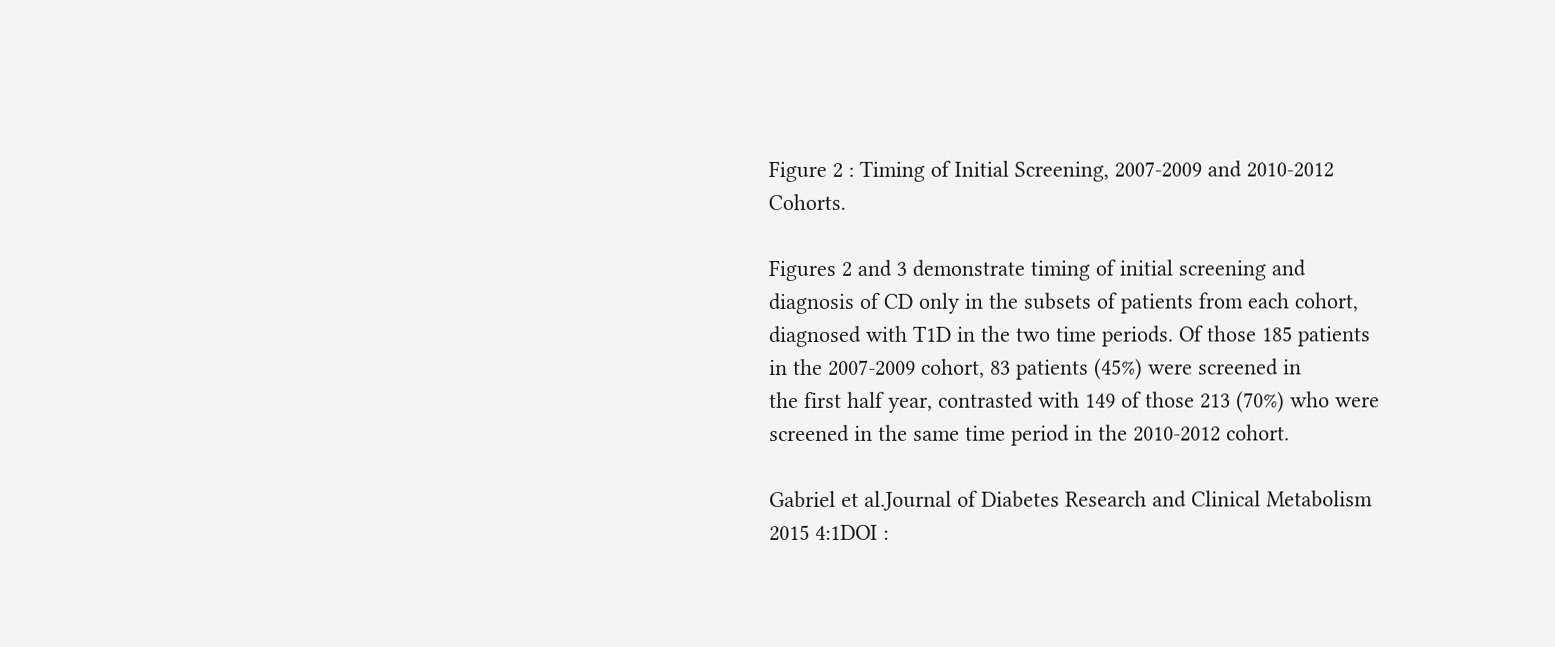Figure 2 : Timing of Initial Screening, 2007-2009 and 2010-2012 Cohorts.

Figures 2 and 3 demonstrate timing of initial screening and diagnosis of CD only in the subsets of patients from each cohort,
diagnosed with T1D in the two time periods. Of those 185 patients in the 2007-2009 cohort, 83 patients (45%) were screened in
the first half year, contrasted with 149 of those 213 (70%) who were screened in the same time period in the 2010-2012 cohort.

Gabriel et al.Journal of Diabetes Research and Clinical Metabolism  2015 4:1DOI :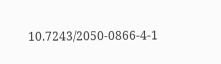10.7243/2050-0866-4-1